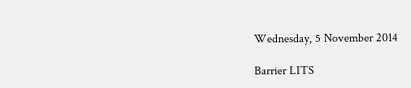Wednesday, 5 November 2014

Barrier LITS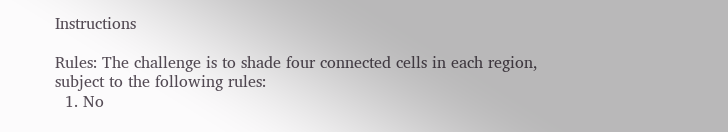Instructions

Rules: The challenge is to shade four connected cells in each region, subject to the following rules:
  1. No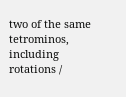two of the same tetrominos, including rotations /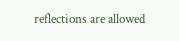reflections are allowed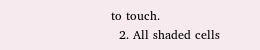to touch.
  2. All shaded cells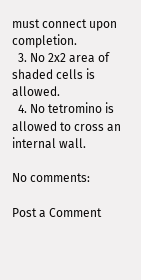must connect upon completion.
  3. No 2x2 area of shaded cells is allowed.
  4. No tetromino is allowed to cross an internal wall.

No comments:

Post a Comment